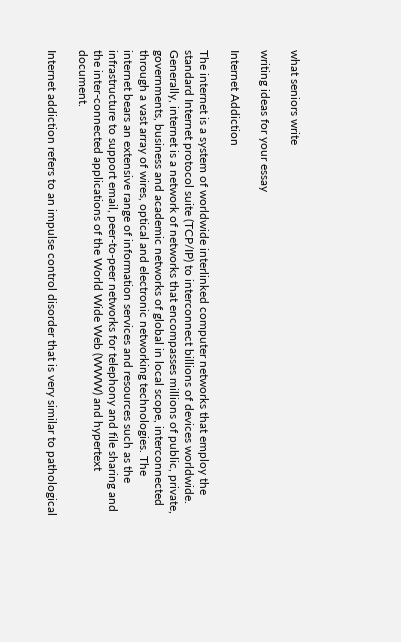what seniors write

writing ideas for your essay

Internet Addiction

The internet is a system of worldwide interlinked computer networks that employ the standard Internet protocol suite (TCP/IP) to interconnect billions of devices worldwide. Generally, internet is a network of networks that encompasses millions of public, private, governments, business and academic networks of global in local scope, interconnected through a vast array of wires, optical and electronic networking technologies. The internet bears an extensive range of information services and resources such as the infrastructure to support email, peer-to-peer networks for telephony and file sharing and the inter-connected applications of the World Wide Web (WWW) and hypertext document.

Internet addiction refers to an impulse control disorder that is very similar to pathological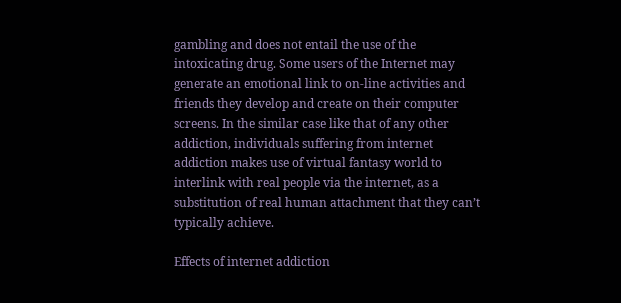gambling and does not entail the use of the intoxicating drug. Some users of the Internet may generate an emotional link to on-line activities and friends they develop and create on their computer screens. In the similar case like that of any other addiction, individuals suffering from internet addiction makes use of virtual fantasy world to interlink with real people via the internet, as a substitution of real human attachment that they can’t typically achieve.

Effects of internet addiction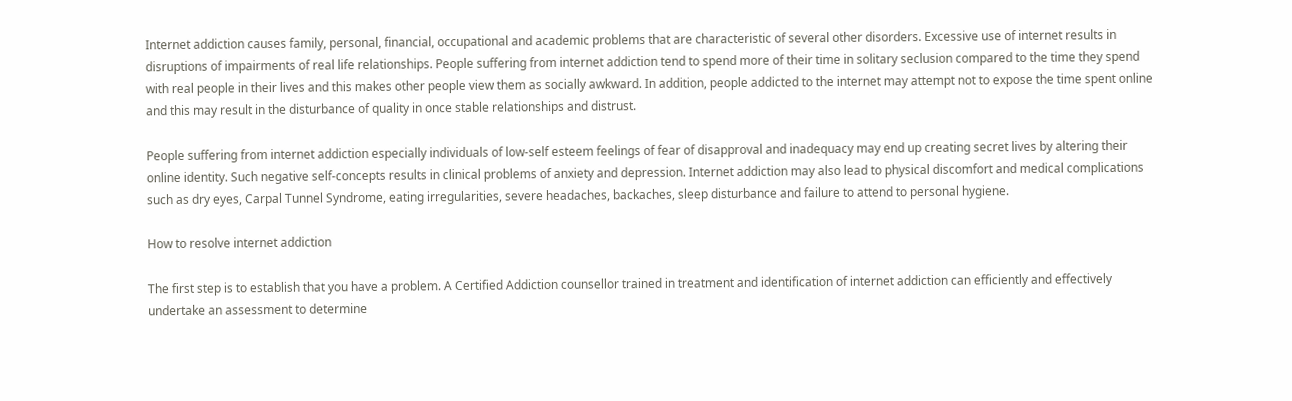Internet addiction causes family, personal, financial, occupational and academic problems that are characteristic of several other disorders. Excessive use of internet results in disruptions of impairments of real life relationships. People suffering from internet addiction tend to spend more of their time in solitary seclusion compared to the time they spend with real people in their lives and this makes other people view them as socially awkward. In addition, people addicted to the internet may attempt not to expose the time spent online and this may result in the disturbance of quality in once stable relationships and distrust.

People suffering from internet addiction especially individuals of low-self esteem feelings of fear of disapproval and inadequacy may end up creating secret lives by altering their online identity. Such negative self-concepts results in clinical problems of anxiety and depression. Internet addiction may also lead to physical discomfort and medical complications such as dry eyes, Carpal Tunnel Syndrome, eating irregularities, severe headaches, backaches, sleep disturbance and failure to attend to personal hygiene.

How to resolve internet addiction

The first step is to establish that you have a problem. A Certified Addiction counsellor trained in treatment and identification of internet addiction can efficiently and effectively undertake an assessment to determine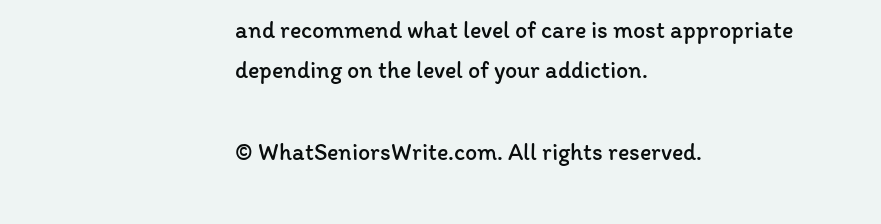and recommend what level of care is most appropriate depending on the level of your addiction.

© WhatSeniorsWrite.com. All rights reserved.